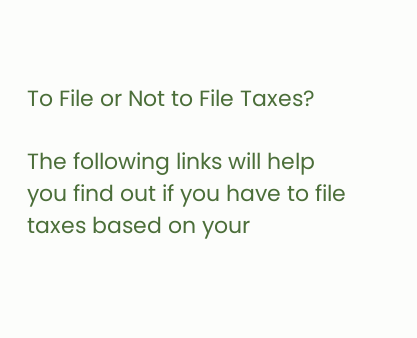To File or Not to File Taxes?

The following links will help you find out if you have to file taxes based on your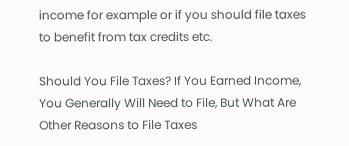income for example or if you should file taxes to benefit from tax credits etc.

Should You File Taxes? If You Earned Income, You Generally Will Need to File, But What Are Other Reasons to File Taxes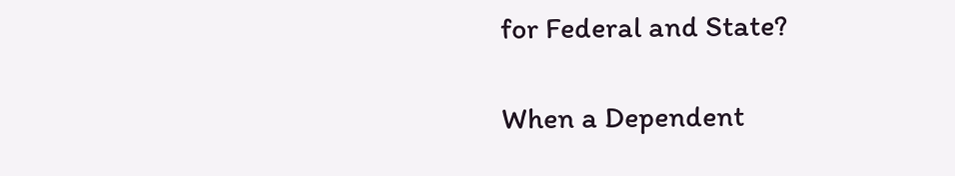for Federal and State?

When a Dependent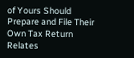of Yours Should Prepare and File Their Own Tax Return Relates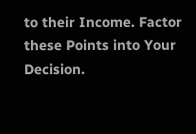to their Income. Factor these Points into Your Decision.